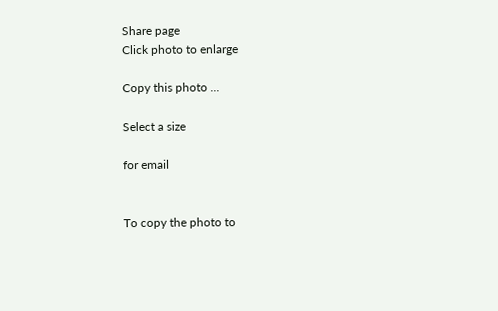Share page
Click photo to enlarge

Copy this photo ...

Select a size

for email


To copy the photo to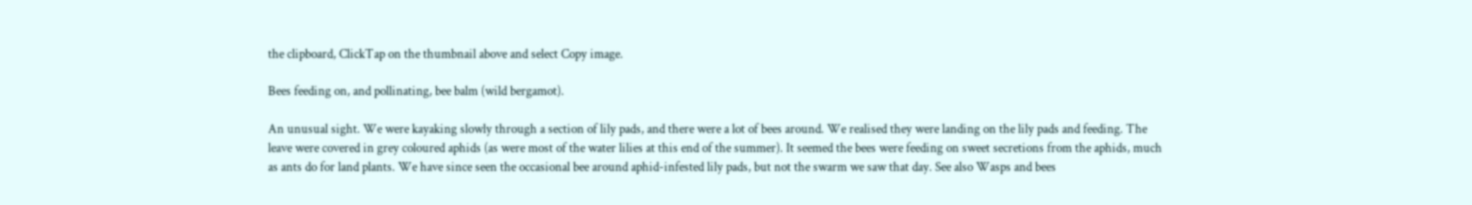the clipboard, ClickTap on the thumbnail above and select Copy image.

Bees feeding on, and pollinating, bee balm (wild bergamot).

An unusual sight. We were kayaking slowly through a section of lily pads, and there were a lot of bees around. We realised they were landing on the lily pads and feeding. The leave were covered in grey coloured aphids (as were most of the water lilies at this end of the summer). It seemed the bees were feeding on sweet secretions from the aphids, much as ants do for land plants. We have since seen the occasional bee around aphid-infested lily pads, but not the swarm we saw that day. See also Wasps and bees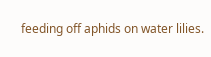feeding off aphids on water lilies.